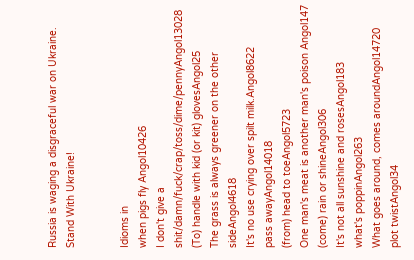Russia is waging a disgraceful war on Ukraine. Stand With Ukraine!


Idioms in
when pigs fly Angol10426
I don't give a shit/damn/fuck/crap/toss/dime/pennyAngol13028
(To) handle with kid (or kit) glovesAngol25
The grass is always greener on the other sideAngol4618
It's no use crying over spilt milk.Angol8622
pass awayAngol14018
(from) head to toeAngol5723
One man's meat is another man's poison Angol147
(come) rain or shineAngol306
It's not all sunshine and rosesAngol183
what's poppinAngol263
What goes around, comes aroundAngol14720
plot twistAngol34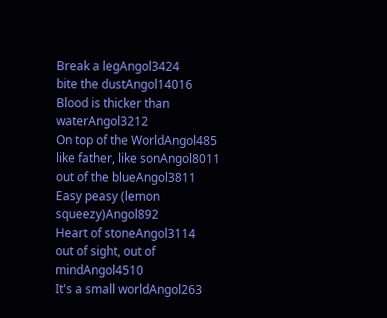Break a legAngol3424
bite the dustAngol14016
Blood is thicker than waterAngol3212
On top of the WorldAngol485
like father, like sonAngol8011
out of the blueAngol3811
Easy peasy (lemon squeezy)Angol892
Heart of stoneAngol3114
out of sight, out of mindAngol4510
It's a small worldAngol263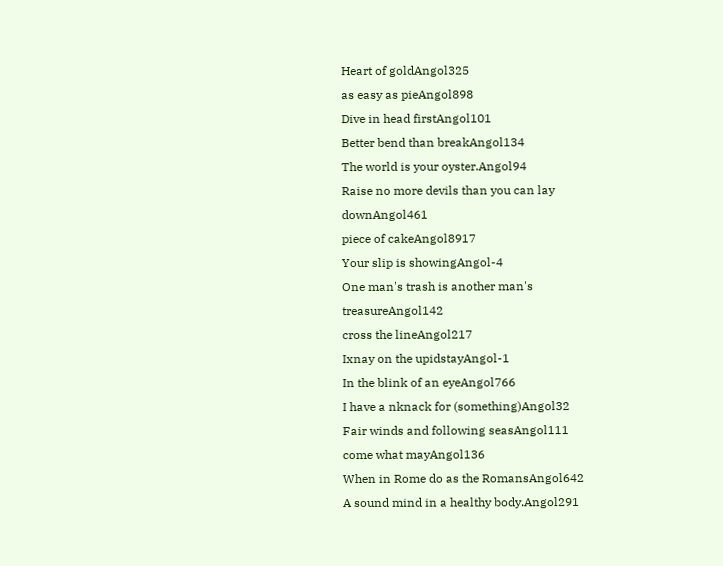Heart of goldAngol325
as easy as pieAngol898
Dive in head firstAngol101
Better bend than breakAngol134
The world is your oyster.Angol94
Raise no more devils than you can lay downAngol461
piece of cakeAngol8917
Your slip is showingAngol-4
One man's trash is another man's treasureAngol142
cross the lineAngol217
Ixnay on the upidstayAngol-1
In the blink of an eyeAngol766
I have a nknack for (something)Angol32
Fair winds and following seasAngol111
come what mayAngol136
When in Rome do as the RomansAngol642
A sound mind in a healthy body.Angol291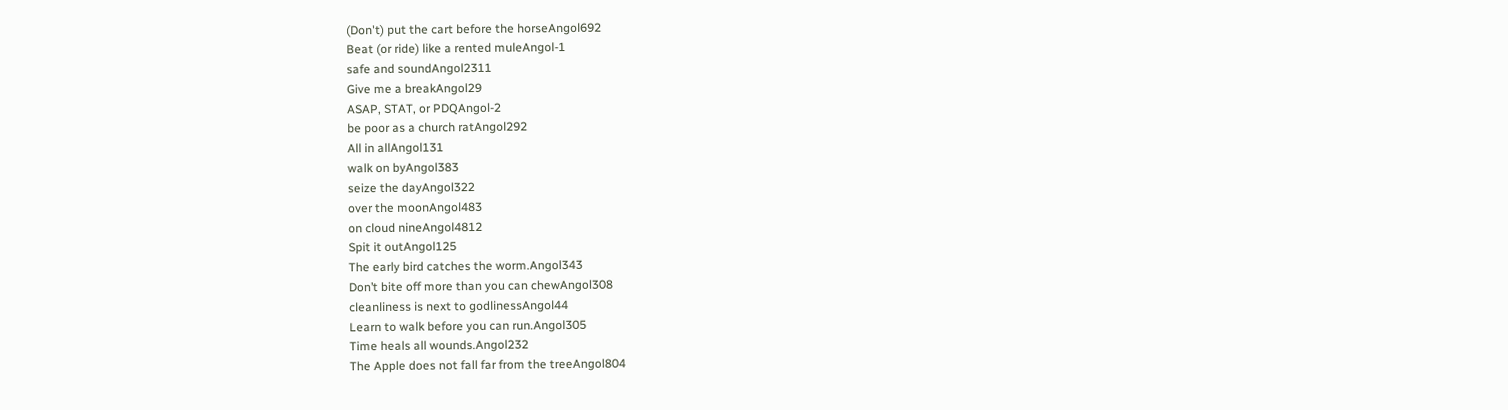(Don't) put the cart before the horseAngol692
Beat (or ride) like a rented muleAngol-1
safe and soundAngol2311
Give me a breakAngol29
ASAP, STAT, or PDQAngol-2
be poor as a church ratAngol292
All in allAngol131
walk on byAngol383
seize the dayAngol322
over the moonAngol483
on cloud nineAngol4812
Spit it outAngol125
The early bird catches the worm.Angol343
Don’t bite off more than you can chewAngol308
cleanliness is next to godlinessAngol44
Learn to walk before you can run.Angol305
Time heals all wounds.Angol232
The Apple does not fall far from the treeAngol804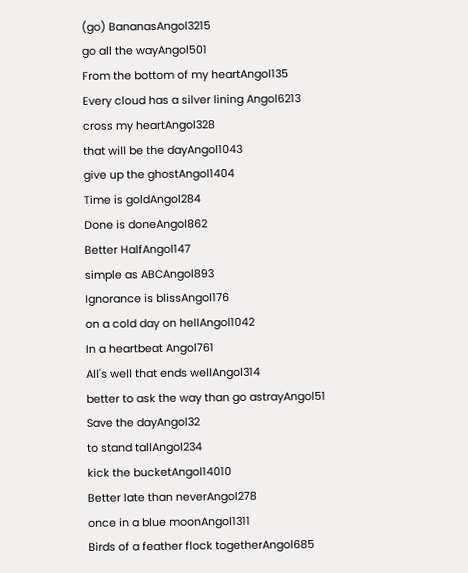(go) BananasAngol3215
go all the wayAngol501
From the bottom of my heartAngol135
Every cloud has a silver lining Angol6213
cross my heartAngol328
that will be the dayAngol1043
give up the ghostAngol1404
Time is goldAngol284
Done is doneAngol862
Better HalfAngol147
simple as ABCAngol893
Ignorance is blissAngol176
on a cold day on hellAngol1042
In a heartbeat Angol761
All's well that ends wellAngol314
better to ask the way than go astrayAngol51
Save the dayAngol32
to stand tallAngol234
kick the bucketAngol14010
Better late than neverAngol278
once in a blue moonAngol1311
Birds of a feather flock togetherAngol685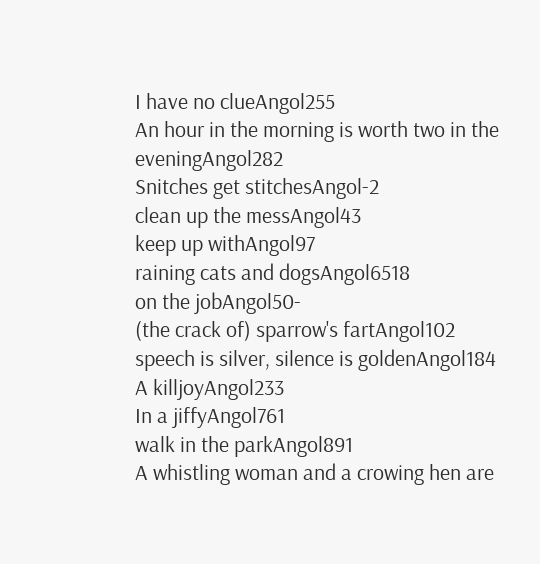I have no clueAngol255
An hour in the morning is worth two in the eveningAngol282
Snitches get stitchesAngol-2
clean up the messAngol43
keep up withAngol97
raining cats and dogsAngol6518
on the jobAngol50-
(the crack of) sparrow's fartAngol102
speech is silver, silence is goldenAngol184
A killjoyAngol233
In a jiffyAngol761
walk in the parkAngol891
A whistling woman and a crowing hen are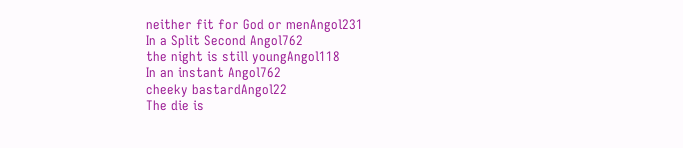neither fit for God or menAngol231
In a Split Second Angol762
the night is still youngAngol118
In an instant Angol762
cheeky bastardAngol22
The die is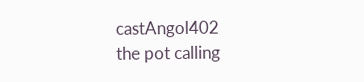castAngol402
the pot calling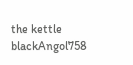the kettle blackAngol758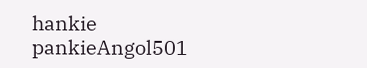hankie pankieAngol501